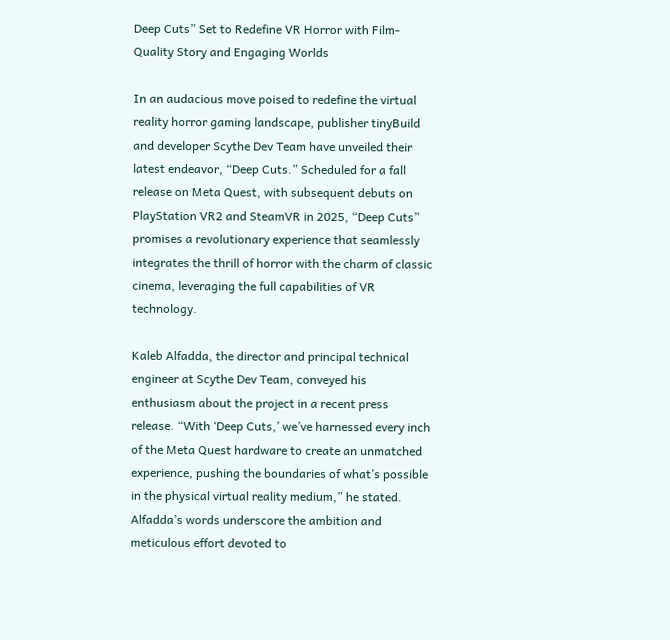Deep Cuts” Set to Redefine VR Horror with Film-Quality Story and Engaging Worlds

In an audacious move poised to redefine the virtual reality horror gaming landscape, publisher tinyBuild and developer Scythe Dev Team have unveiled their latest endeavor, “Deep Cuts.” Scheduled for a fall release on Meta Quest, with subsequent debuts on PlayStation VR2 and SteamVR in 2025, “Deep Cuts” promises a revolutionary experience that seamlessly integrates the thrill of horror with the charm of classic cinema, leveraging the full capabilities of VR technology.

Kaleb Alfadda, the director and principal technical engineer at Scythe Dev Team, conveyed his enthusiasm about the project in a recent press release. “With ‘Deep Cuts,’ we’ve harnessed every inch of the Meta Quest hardware to create an unmatched experience, pushing the boundaries of what’s possible in the physical virtual reality medium,” he stated. Alfadda’s words underscore the ambition and meticulous effort devoted to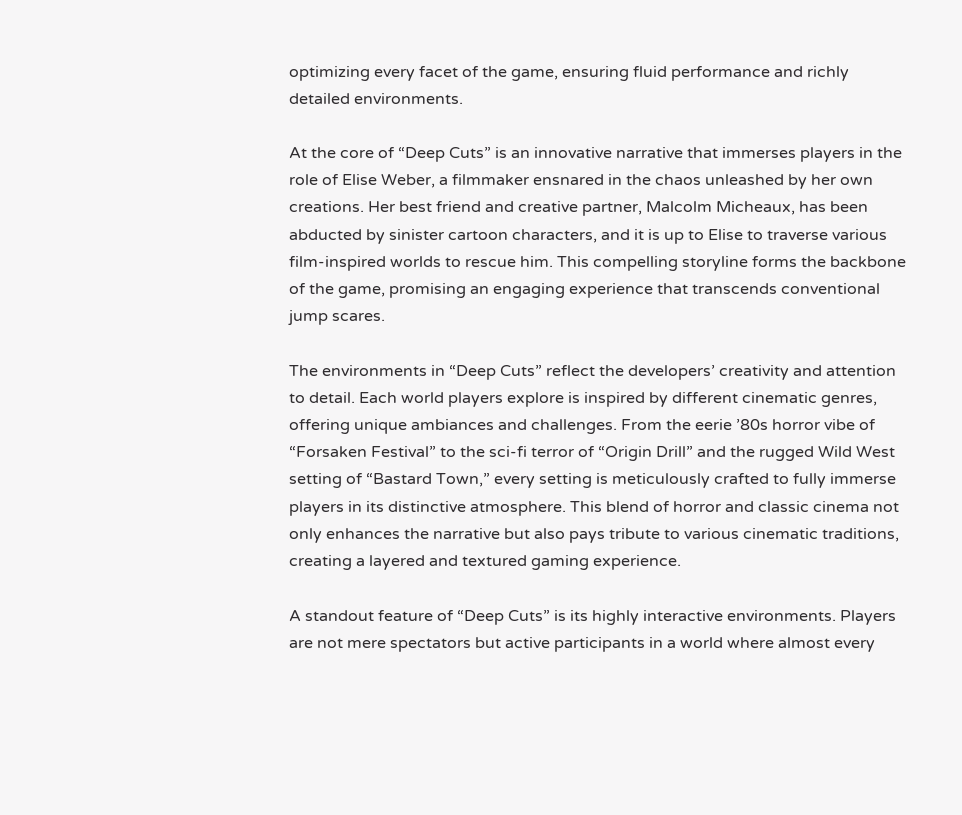optimizing every facet of the game, ensuring fluid performance and richly detailed environments.

At the core of “Deep Cuts” is an innovative narrative that immerses players in the role of Elise Weber, a filmmaker ensnared in the chaos unleashed by her own creations. Her best friend and creative partner, Malcolm Micheaux, has been abducted by sinister cartoon characters, and it is up to Elise to traverse various film-inspired worlds to rescue him. This compelling storyline forms the backbone of the game, promising an engaging experience that transcends conventional jump scares.

The environments in “Deep Cuts” reflect the developers’ creativity and attention to detail. Each world players explore is inspired by different cinematic genres, offering unique ambiances and challenges. From the eerie ’80s horror vibe of “Forsaken Festival” to the sci-fi terror of “Origin Drill” and the rugged Wild West setting of “Bastard Town,” every setting is meticulously crafted to fully immerse players in its distinctive atmosphere. This blend of horror and classic cinema not only enhances the narrative but also pays tribute to various cinematic traditions, creating a layered and textured gaming experience.

A standout feature of “Deep Cuts” is its highly interactive environments. Players are not mere spectators but active participants in a world where almost every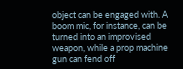object can be engaged with. A boom mic, for instance, can be turned into an improvised weapon, while a prop machine gun can fend off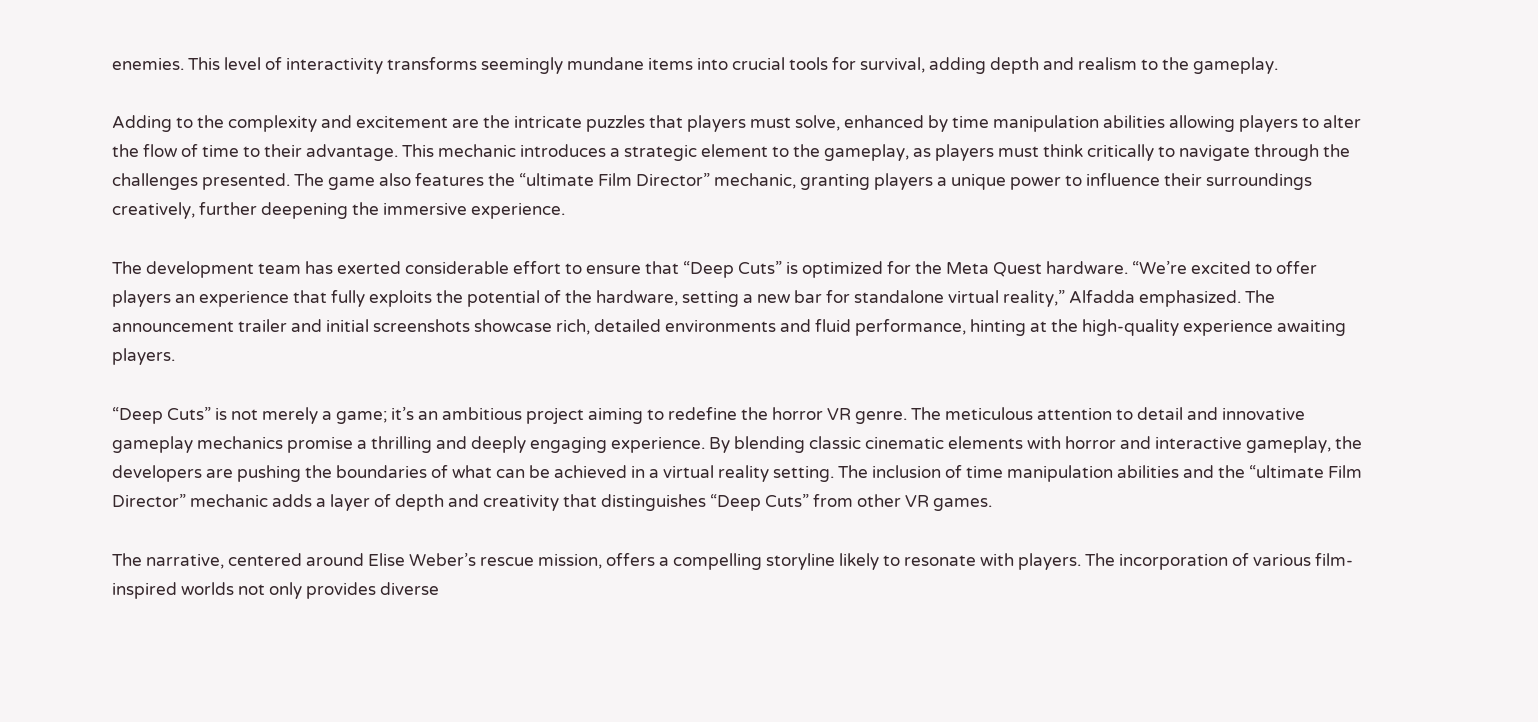enemies. This level of interactivity transforms seemingly mundane items into crucial tools for survival, adding depth and realism to the gameplay.

Adding to the complexity and excitement are the intricate puzzles that players must solve, enhanced by time manipulation abilities allowing players to alter the flow of time to their advantage. This mechanic introduces a strategic element to the gameplay, as players must think critically to navigate through the challenges presented. The game also features the “ultimate Film Director” mechanic, granting players a unique power to influence their surroundings creatively, further deepening the immersive experience.

The development team has exerted considerable effort to ensure that “Deep Cuts” is optimized for the Meta Quest hardware. “We’re excited to offer players an experience that fully exploits the potential of the hardware, setting a new bar for standalone virtual reality,” Alfadda emphasized. The announcement trailer and initial screenshots showcase rich, detailed environments and fluid performance, hinting at the high-quality experience awaiting players.

“Deep Cuts” is not merely a game; it’s an ambitious project aiming to redefine the horror VR genre. The meticulous attention to detail and innovative gameplay mechanics promise a thrilling and deeply engaging experience. By blending classic cinematic elements with horror and interactive gameplay, the developers are pushing the boundaries of what can be achieved in a virtual reality setting. The inclusion of time manipulation abilities and the “ultimate Film Director” mechanic adds a layer of depth and creativity that distinguishes “Deep Cuts” from other VR games.

The narrative, centered around Elise Weber’s rescue mission, offers a compelling storyline likely to resonate with players. The incorporation of various film-inspired worlds not only provides diverse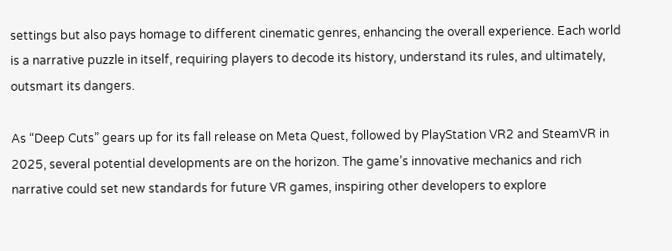settings but also pays homage to different cinematic genres, enhancing the overall experience. Each world is a narrative puzzle in itself, requiring players to decode its history, understand its rules, and ultimately, outsmart its dangers.

As “Deep Cuts” gears up for its fall release on Meta Quest, followed by PlayStation VR2 and SteamVR in 2025, several potential developments are on the horizon. The game’s innovative mechanics and rich narrative could set new standards for future VR games, inspiring other developers to explore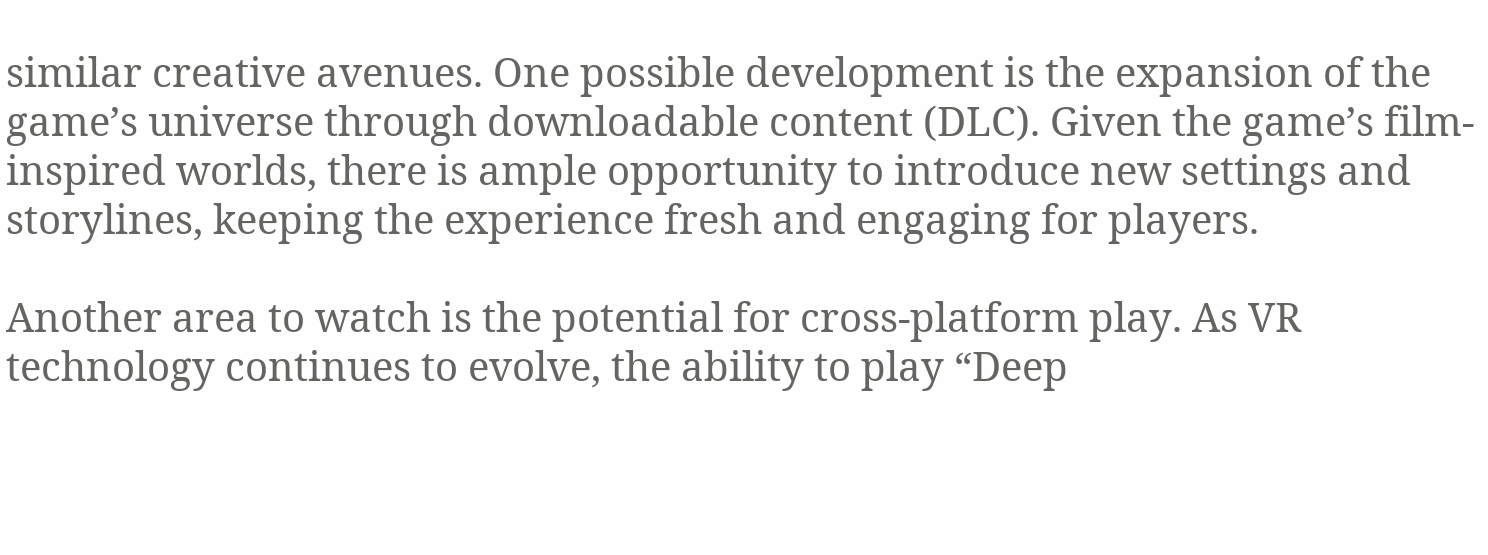similar creative avenues. One possible development is the expansion of the game’s universe through downloadable content (DLC). Given the game’s film-inspired worlds, there is ample opportunity to introduce new settings and storylines, keeping the experience fresh and engaging for players.

Another area to watch is the potential for cross-platform play. As VR technology continues to evolve, the ability to play “Deep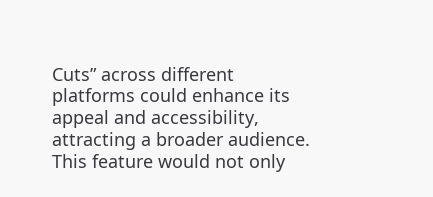Cuts” across different platforms could enhance its appeal and accessibility, attracting a broader audience. This feature would not only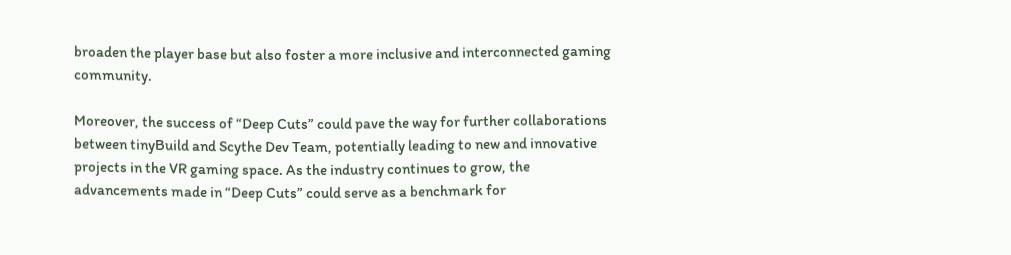broaden the player base but also foster a more inclusive and interconnected gaming community.

Moreover, the success of “Deep Cuts” could pave the way for further collaborations between tinyBuild and Scythe Dev Team, potentially leading to new and innovative projects in the VR gaming space. As the industry continues to grow, the advancements made in “Deep Cuts” could serve as a benchmark for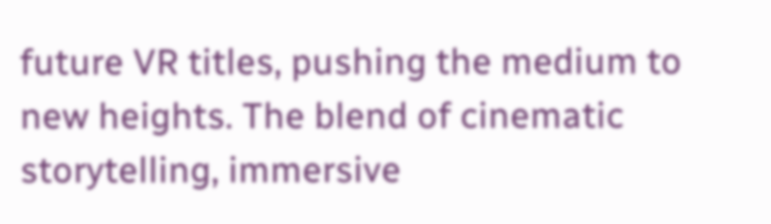future VR titles, pushing the medium to new heights. The blend of cinematic storytelling, immersive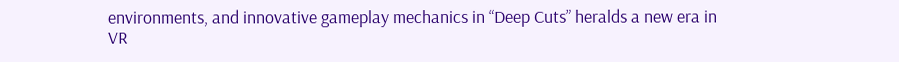environments, and innovative gameplay mechanics in “Deep Cuts” heralds a new era in VR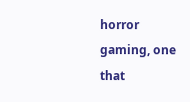horror gaming, one that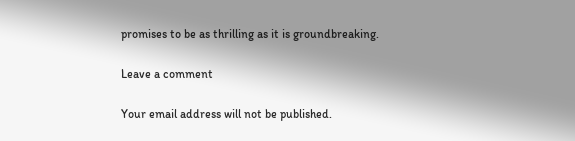promises to be as thrilling as it is groundbreaking.

Leave a comment

Your email address will not be published.